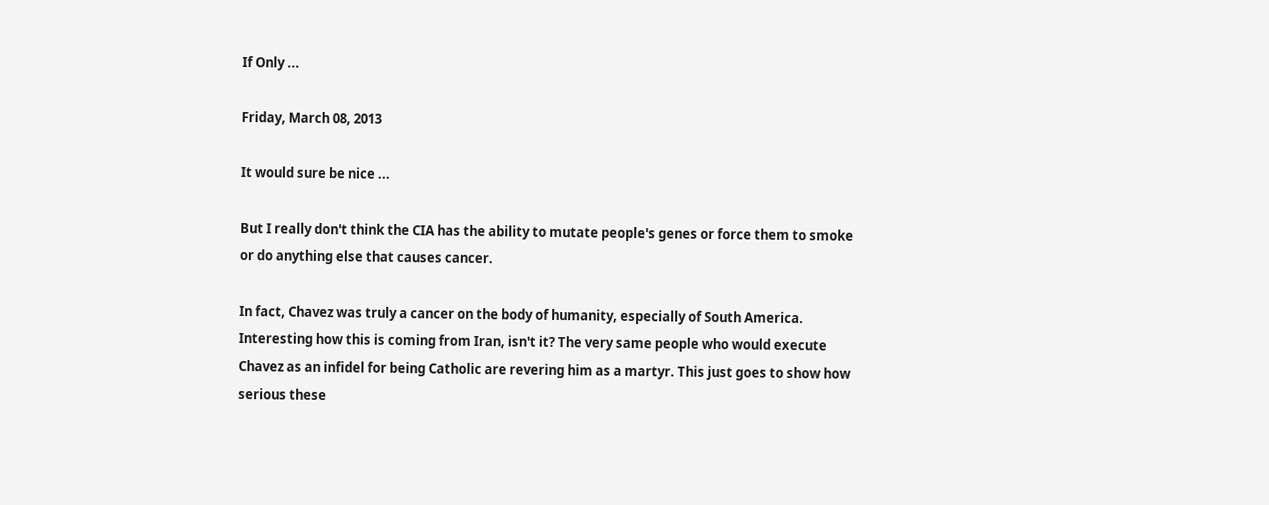If Only ...

Friday, March 08, 2013

It would sure be nice ...

But I really don't think the CIA has the ability to mutate people's genes or force them to smoke or do anything else that causes cancer.

In fact, Chavez was truly a cancer on the body of humanity, especially of South America. Interesting how this is coming from Iran, isn't it? The very same people who would execute Chavez as an infidel for being Catholic are revering him as a martyr. This just goes to show how serious these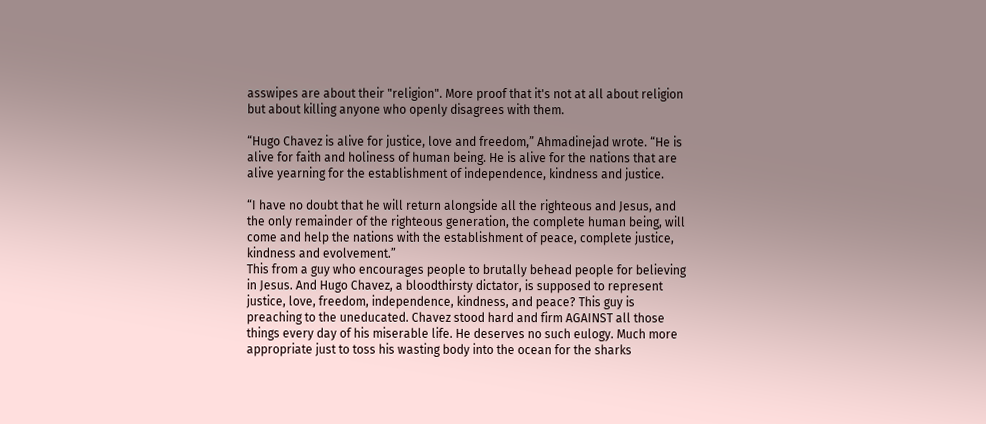asswipes are about their "religion". More proof that it's not at all about religion but about killing anyone who openly disagrees with them.

“Hugo Chavez is alive for justice, love and freedom,” Ahmadinejad wrote. “He is alive for faith and holiness of human being. He is alive for the nations that are alive yearning for the establishment of independence, kindness and justice.

“I have no doubt that he will return alongside all the righteous and Jesus, and the only remainder of the righteous generation, the complete human being, will come and help the nations with the establishment of peace, complete justice, kindness and evolvement.”
This from a guy who encourages people to brutally behead people for believing in Jesus. And Hugo Chavez, a bloodthirsty dictator, is supposed to represent justice, love, freedom, independence, kindness, and peace? This guy is preaching to the uneducated. Chavez stood hard and firm AGAINST all those things every day of his miserable life. He deserves no such eulogy. Much more appropriate just to toss his wasting body into the ocean for the sharks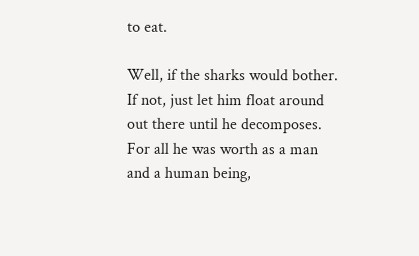to eat.

Well, if the sharks would bother. If not, just let him float around out there until he decomposes. For all he was worth as a man and a human being,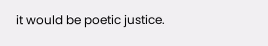it would be poetic justice.